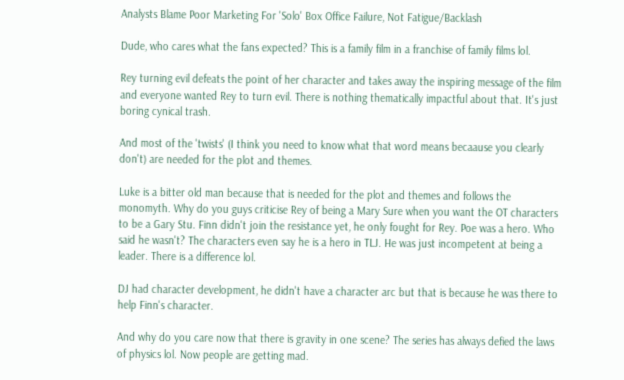Analysts Blame Poor Marketing For 'Solo' Box Office Failure, Not Fatigue/Backlash

Dude, who cares what the fans expected? This is a family film in a franchise of family films lol.

Rey turning evil defeats the point of her character and takes away the inspiring message of the film and everyone wanted Rey to turn evil. There is nothing thematically impactful about that. It's just boring cynical trash.

And most of the 'twists' (I think you need to know what that word means becaause you clearly don't) are needed for the plot and themes.

Luke is a bitter old man because that is needed for the plot and themes and follows the monomyth. Why do you guys criticise Rey of being a Mary Sure when you want the OT characters to be a Gary Stu. Finn didn't join the resistance yet, he only fought for Rey. Poe was a hero. Who said he wasn't? The characters even say he is a hero in TLJ. He was just incompetent at being a leader. There is a difference lol.

DJ had character development, he didn't have a character arc but that is because he was there to help Finn's character.

And why do you care now that there is gravity in one scene? The series has always defied the laws of physics lol. Now people are getting mad.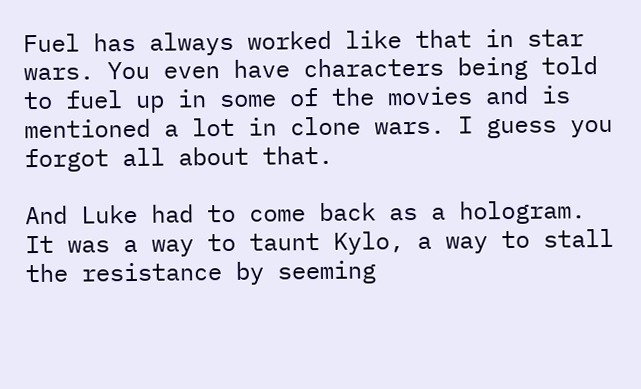Fuel has always worked like that in star wars. You even have characters being told to fuel up in some of the movies and is mentioned a lot in clone wars. I guess you forgot all about that.

And Luke had to come back as a hologram. It was a way to taunt Kylo, a way to stall the resistance by seeming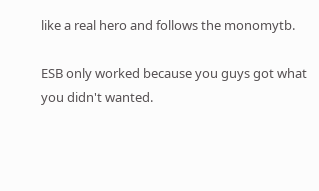like a real hero and follows the monomytb.

ESB only worked because you guys got what you didn't wanted.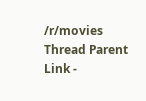/r/movies Thread Parent Link -